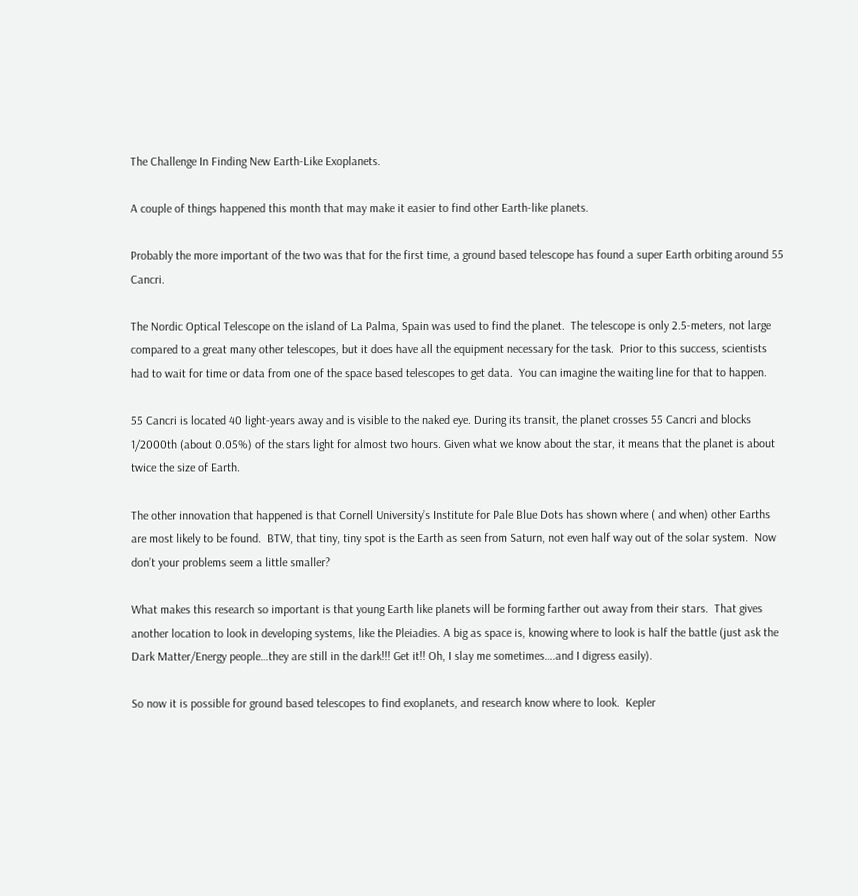The Challenge In Finding New Earth-Like Exoplanets.

A couple of things happened this month that may make it easier to find other Earth-like planets.

Probably the more important of the two was that for the first time, a ground based telescope has found a super Earth orbiting around 55 Cancri.

The Nordic Optical Telescope on the island of La Palma, Spain was used to find the planet.  The telescope is only 2.5-meters, not large compared to a great many other telescopes, but it does have all the equipment necessary for the task.  Prior to this success, scientists had to wait for time or data from one of the space based telescopes to get data.  You can imagine the waiting line for that to happen.

55 Cancri is located 40 light-years away and is visible to the naked eye. During its transit, the planet crosses 55 Cancri and blocks 1/2000th (about 0.05%) of the stars light for almost two hours. Given what we know about the star, it means that the planet is about twice the size of Earth.

The other innovation that happened is that Cornell University’s Institute for Pale Blue Dots has shown where ( and when) other Earths are most likely to be found.  BTW, that tiny, tiny spot is the Earth as seen from Saturn, not even half way out of the solar system.  Now don’t your problems seem a little smaller?

What makes this research so important is that young Earth like planets will be forming farther out away from their stars.  That gives another location to look in developing systems, like the Pleiadies. A big as space is, knowing where to look is half the battle (just ask the Dark Matter/Energy people…they are still in the dark!!! Get it!! Oh, I slay me sometimes….and I digress easily).

So now it is possible for ground based telescopes to find exoplanets, and research know where to look.  Kepler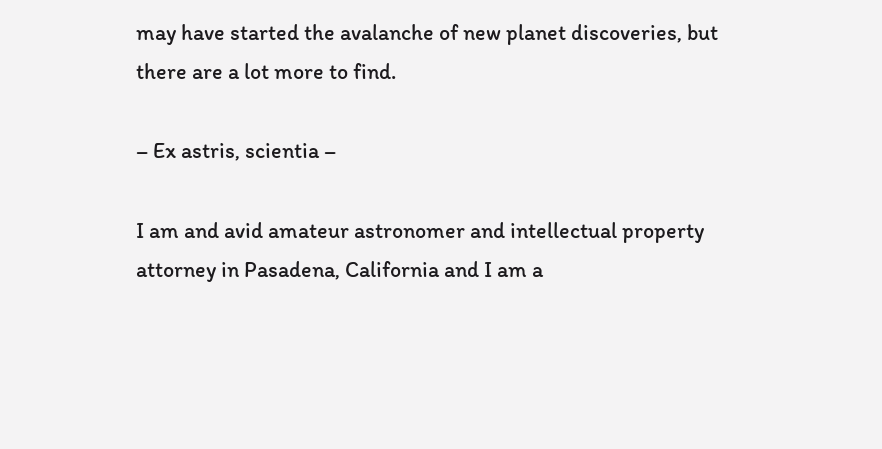may have started the avalanche of new planet discoveries, but there are a lot more to find.

– Ex astris, scientia –

I am and avid amateur astronomer and intellectual property attorney in Pasadena, California and I am a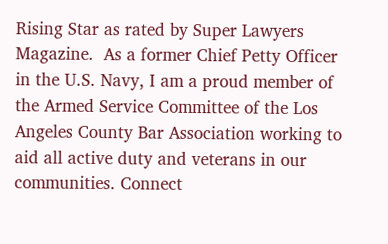Rising Star as rated by Super Lawyers Magazine.  As a former Chief Petty Officer in the U.S. Navy, I am a proud member of the Armed Service Committee of the Los Angeles County Bar Association working to aid all active duty and veterans in our communities. Connect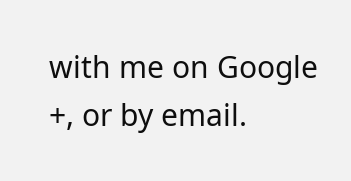with me on Google +, or by email.